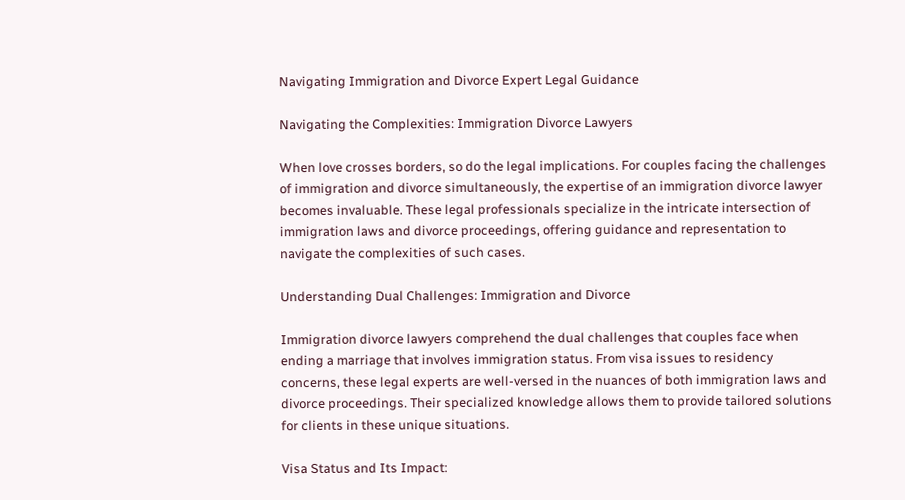Navigating Immigration and Divorce Expert Legal Guidance

Navigating the Complexities: Immigration Divorce Lawyers

When love crosses borders, so do the legal implications. For couples facing the challenges of immigration and divorce simultaneously, the expertise of an immigration divorce lawyer becomes invaluable. These legal professionals specialize in the intricate intersection of immigration laws and divorce proceedings, offering guidance and representation to navigate the complexities of such cases.

Understanding Dual Challenges: Immigration and Divorce

Immigration divorce lawyers comprehend the dual challenges that couples face when ending a marriage that involves immigration status. From visa issues to residency concerns, these legal experts are well-versed in the nuances of both immigration laws and divorce proceedings. Their specialized knowledge allows them to provide tailored solutions for clients in these unique situations.

Visa Status and Its Impact: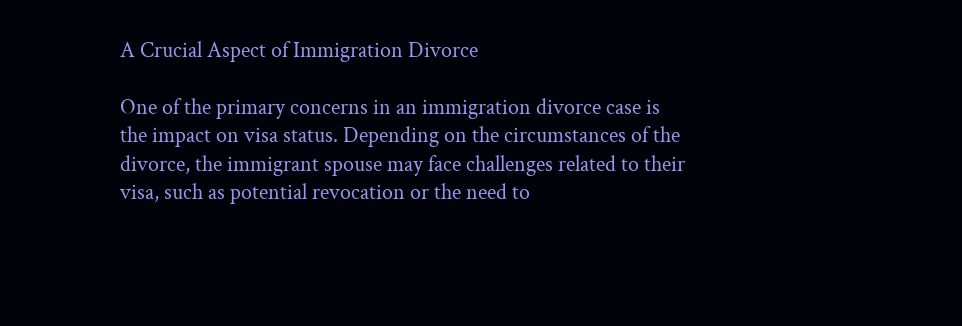A Crucial Aspect of Immigration Divorce

One of the primary concerns in an immigration divorce case is the impact on visa status. Depending on the circumstances of the divorce, the immigrant spouse may face challenges related to their visa, such as potential revocation or the need to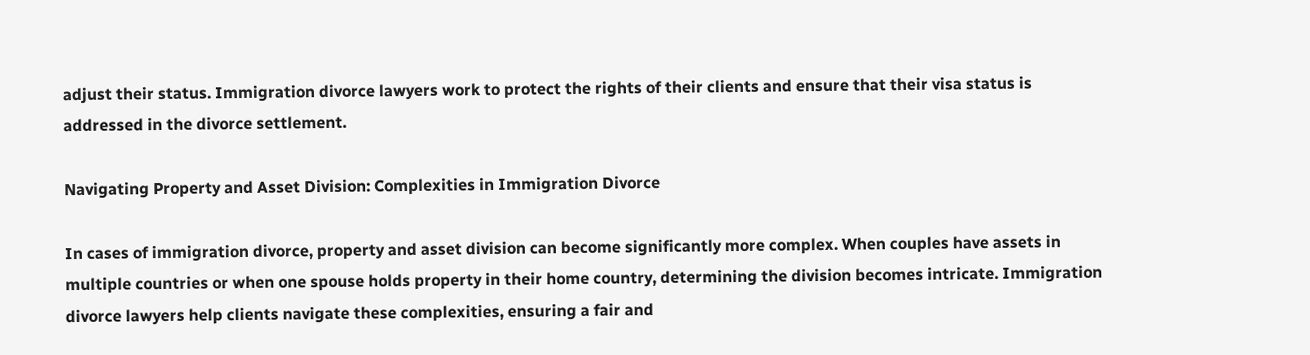adjust their status. Immigration divorce lawyers work to protect the rights of their clients and ensure that their visa status is addressed in the divorce settlement.

Navigating Property and Asset Division: Complexities in Immigration Divorce

In cases of immigration divorce, property and asset division can become significantly more complex. When couples have assets in multiple countries or when one spouse holds property in their home country, determining the division becomes intricate. Immigration divorce lawyers help clients navigate these complexities, ensuring a fair and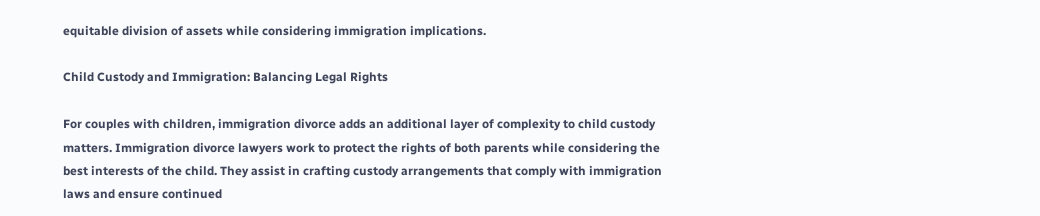equitable division of assets while considering immigration implications.

Child Custody and Immigration: Balancing Legal Rights

For couples with children, immigration divorce adds an additional layer of complexity to child custody matters. Immigration divorce lawyers work to protect the rights of both parents while considering the best interests of the child. They assist in crafting custody arrangements that comply with immigration laws and ensure continued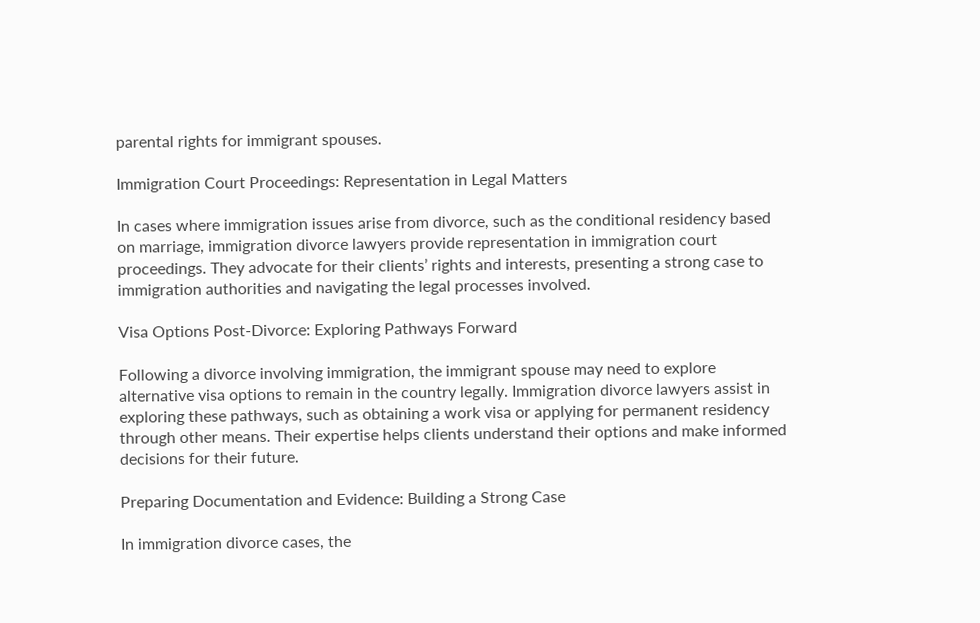parental rights for immigrant spouses.

Immigration Court Proceedings: Representation in Legal Matters

In cases where immigration issues arise from divorce, such as the conditional residency based on marriage, immigration divorce lawyers provide representation in immigration court proceedings. They advocate for their clients’ rights and interests, presenting a strong case to immigration authorities and navigating the legal processes involved.

Visa Options Post-Divorce: Exploring Pathways Forward

Following a divorce involving immigration, the immigrant spouse may need to explore alternative visa options to remain in the country legally. Immigration divorce lawyers assist in exploring these pathways, such as obtaining a work visa or applying for permanent residency through other means. Their expertise helps clients understand their options and make informed decisions for their future.

Preparing Documentation and Evidence: Building a Strong Case

In immigration divorce cases, the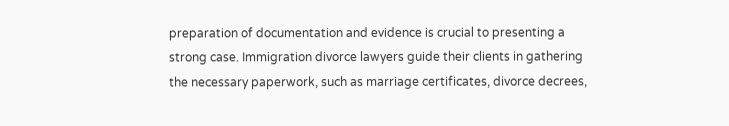preparation of documentation and evidence is crucial to presenting a strong case. Immigration divorce lawyers guide their clients in gathering the necessary paperwork, such as marriage certificates, divorce decrees,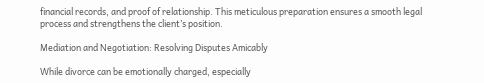financial records, and proof of relationship. This meticulous preparation ensures a smooth legal process and strengthens the client’s position.

Mediation and Negotiation: Resolving Disputes Amicably

While divorce can be emotionally charged, especially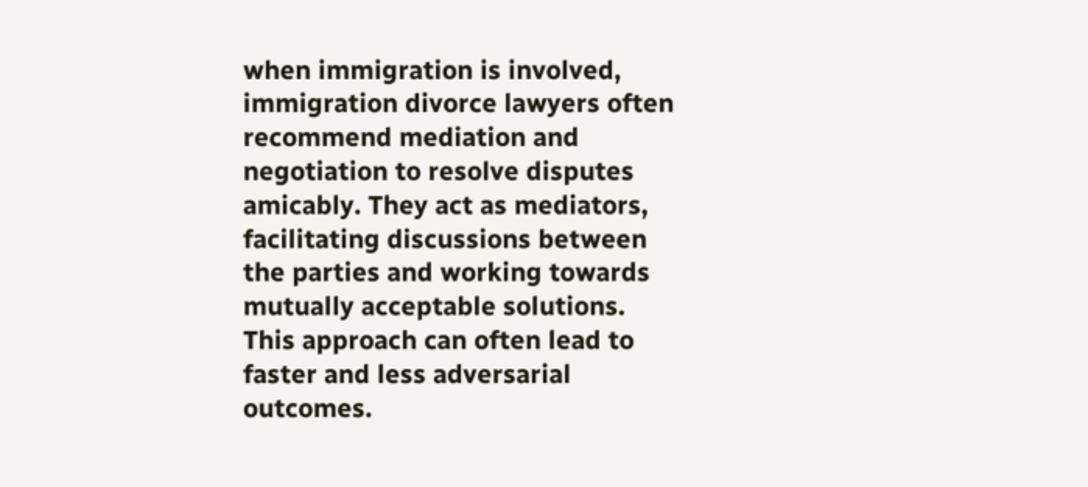when immigration is involved, immigration divorce lawyers often recommend mediation and negotiation to resolve disputes amicably. They act as mediators, facilitating discussions between the parties and working towards mutually acceptable solutions. This approach can often lead to faster and less adversarial outcomes.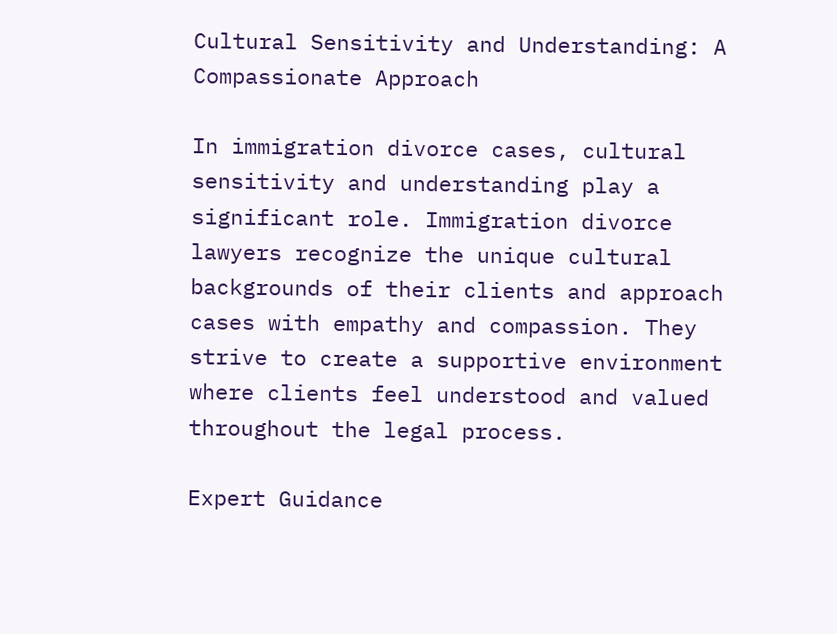Cultural Sensitivity and Understanding: A Compassionate Approach

In immigration divorce cases, cultural sensitivity and understanding play a significant role. Immigration divorce lawyers recognize the unique cultural backgrounds of their clients and approach cases with empathy and compassion. They strive to create a supportive environment where clients feel understood and valued throughout the legal process.

Expert Guidance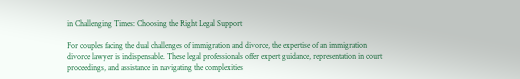in Challenging Times: Choosing the Right Legal Support

For couples facing the dual challenges of immigration and divorce, the expertise of an immigration divorce lawyer is indispensable. These legal professionals offer expert guidance, representation in court proceedings, and assistance in navigating the complexities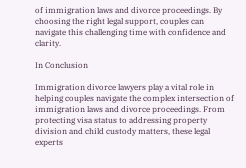of immigration laws and divorce proceedings. By choosing the right legal support, couples can navigate this challenging time with confidence and clarity.

In Conclusion

Immigration divorce lawyers play a vital role in helping couples navigate the complex intersection of immigration laws and divorce proceedings. From protecting visa status to addressing property division and child custody matters, these legal experts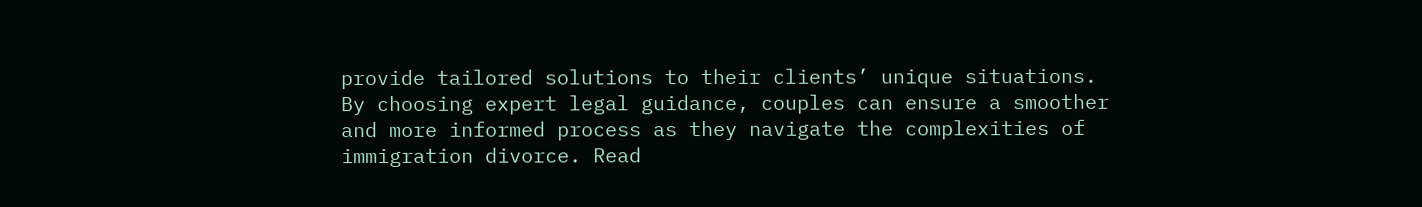provide tailored solutions to their clients’ unique situations. By choosing expert legal guidance, couples can ensure a smoother and more informed process as they navigate the complexities of immigration divorce. Read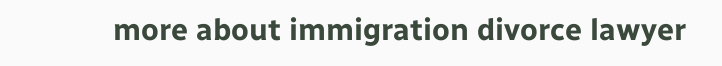more about immigration divorce lawyer